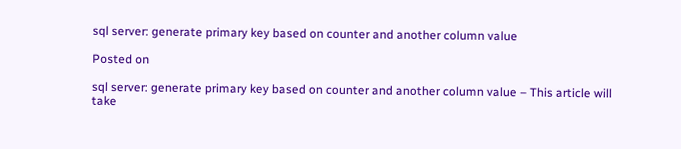sql server: generate primary key based on counter and another column value

Posted on

sql server: generate primary key based on counter and another column value – This article will take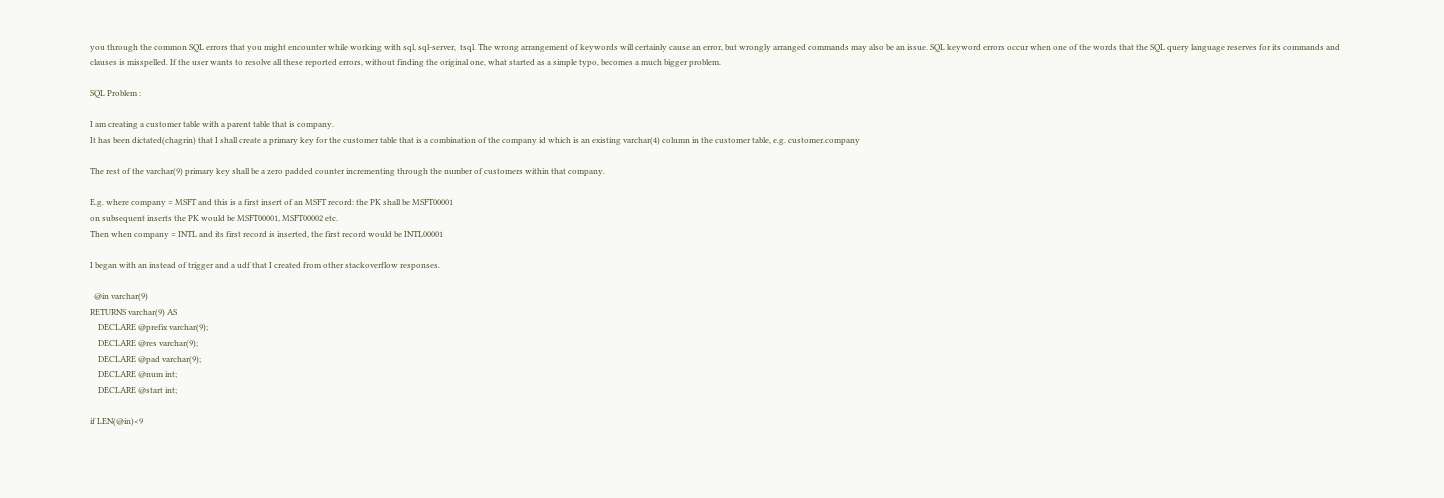you through the common SQL errors that you might encounter while working with sql, sql-server,  tsql. The wrong arrangement of keywords will certainly cause an error, but wrongly arranged commands may also be an issue. SQL keyword errors occur when one of the words that the SQL query language reserves for its commands and clauses is misspelled. If the user wants to resolve all these reported errors, without finding the original one, what started as a simple typo, becomes a much bigger problem.

SQL Problem :

I am creating a customer table with a parent table that is company.
It has been dictated(chagrin) that I shall create a primary key for the customer table that is a combination of the company id which is an existing varchar(4) column in the customer table, e.g. customer.company

The rest of the varchar(9) primary key shall be a zero padded counter incrementing through the number of customers within that company.

E.g. where company = MSFT and this is a first insert of an MSFT record: the PK shall be MSFT00001
on subsequent inserts the PK would be MSFT00001, MSFT00002 etc.
Then when company = INTL and its first record is inserted, the first record would be INTL00001

I began with an instead of trigger and a udf that I created from other stackoverflow responses.

  @in varchar(9)
RETURNS varchar(9) AS
    DECLARE @prefix varchar(9);
    DECLARE @res varchar(9);
    DECLARE @pad varchar(9);
    DECLARE @num int;
    DECLARE @start int;

if LEN(@in)<9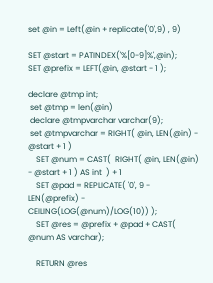set @in = Left(@in + replicate('0',9) , 9)

SET @start = PATINDEX('%[0-9]%',@in);
SET @prefix = LEFT(@in, @start - 1 );

declare @tmp int;
 set @tmp = len(@in)
 declare @tmpvarchar varchar(9);
 set @tmpvarchar = RIGHT( @in, LEN(@in) - @start + 1 )
    SET @num = CAST(  RIGHT( @in, LEN(@in) - @start + 1 ) AS int  ) + 1
    SET @pad = REPLICATE( '0', 9 - LEN(@prefix) - CEILING(LOG(@num)/LOG(10)) );
    SET @res = @prefix + @pad + CAST( @num AS varchar);

    RETURN @res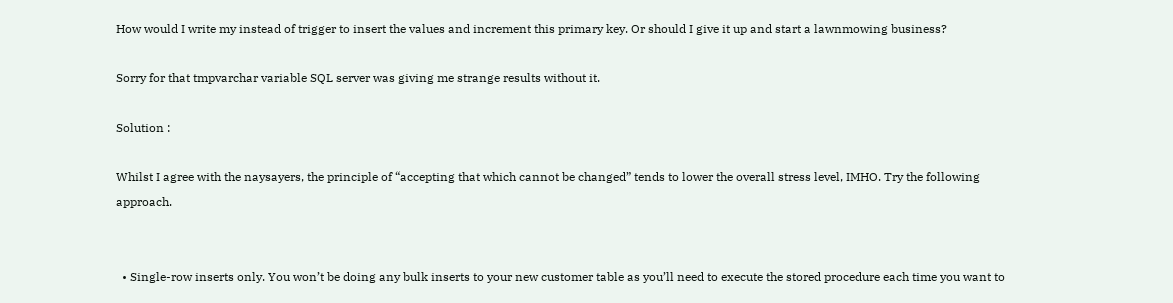How would I write my instead of trigger to insert the values and increment this primary key. Or should I give it up and start a lawnmowing business?

Sorry for that tmpvarchar variable SQL server was giving me strange results without it.

Solution :

Whilst I agree with the naysayers, the principle of “accepting that which cannot be changed” tends to lower the overall stress level, IMHO. Try the following approach.


  • Single-row inserts only. You won’t be doing any bulk inserts to your new customer table as you’ll need to execute the stored procedure each time you want to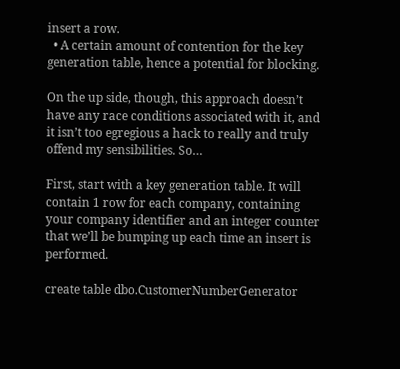insert a row.
  • A certain amount of contention for the key generation table, hence a potential for blocking.

On the up side, though, this approach doesn’t have any race conditions associated with it, and it isn’t too egregious a hack to really and truly offend my sensibilities. So…

First, start with a key generation table. It will contain 1 row for each company, containing your company identifier and an integer counter that we’ll be bumping up each time an insert is performed.

create table dbo.CustomerNumberGenerator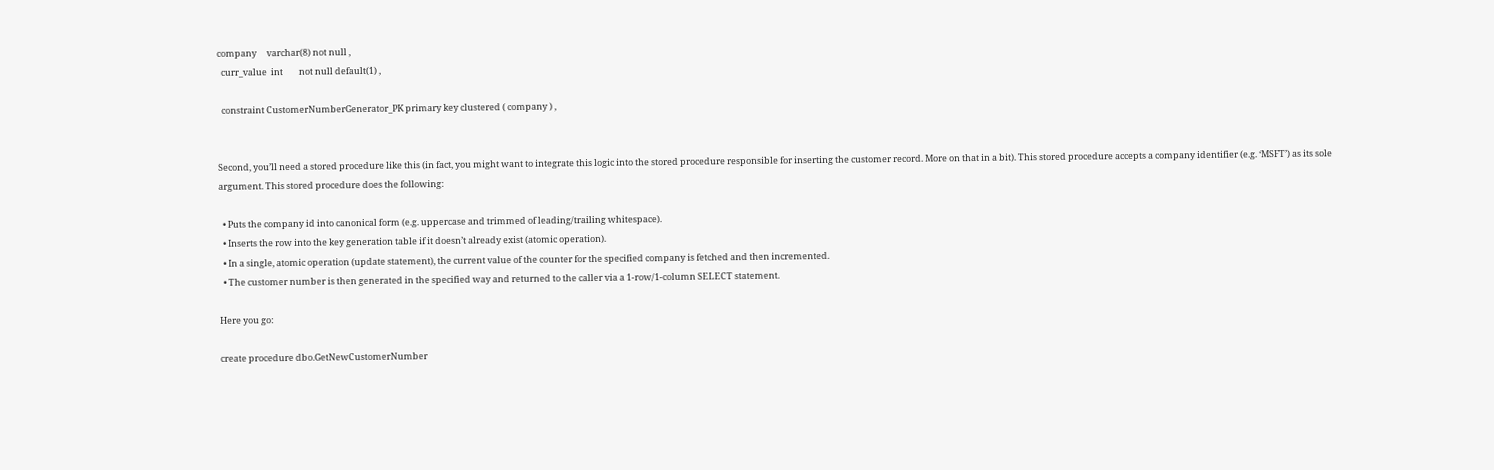company     varchar(8) not null ,
  curr_value  int        not null default(1) ,

  constraint CustomerNumberGenerator_PK primary key clustered ( company ) ,


Second, you’ll need a stored procedure like this (in fact, you might want to integrate this logic into the stored procedure responsible for inserting the customer record. More on that in a bit). This stored procedure accepts a company identifier (e.g. ‘MSFT’) as its sole argument. This stored procedure does the following:

  • Puts the company id into canonical form (e.g. uppercase and trimmed of leading/trailing whitespace).
  • Inserts the row into the key generation table if it doesn’t already exist (atomic operation).
  • In a single, atomic operation (update statement), the current value of the counter for the specified company is fetched and then incremented.
  • The customer number is then generated in the specified way and returned to the caller via a 1-row/1-column SELECT statement.

Here you go:

create procedure dbo.GetNewCustomerNumber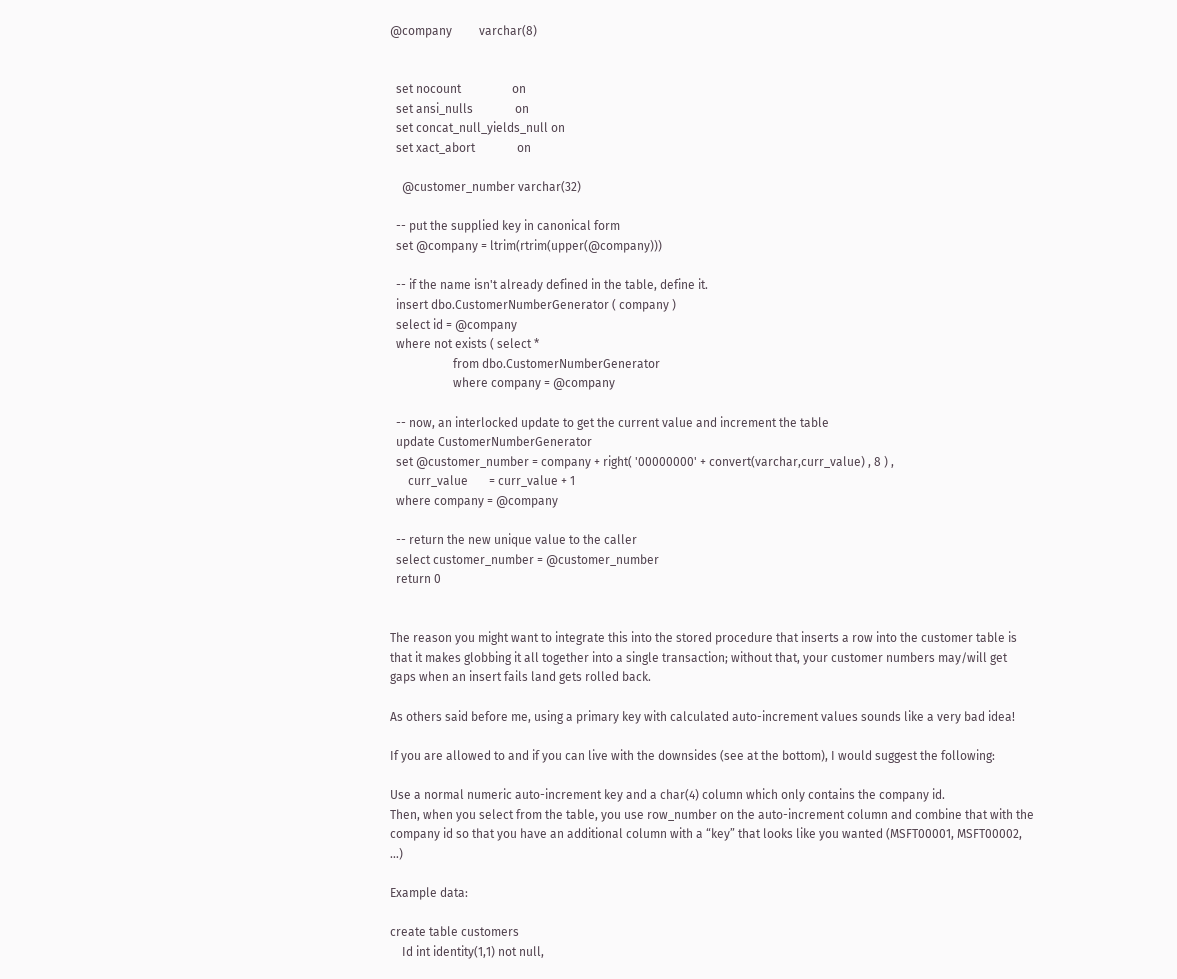@company         varchar(8)


  set nocount                 on
  set ansi_nulls              on
  set concat_null_yields_null on
  set xact_abort              on

    @customer_number varchar(32)

  -- put the supplied key in canonical form
  set @company = ltrim(rtrim(upper(@company)))

  -- if the name isn't already defined in the table, define it.
  insert dbo.CustomerNumberGenerator ( company )
  select id = @company
  where not exists ( select *
                     from dbo.CustomerNumberGenerator
                     where company = @company

  -- now, an interlocked update to get the current value and increment the table
  update CustomerNumberGenerator
  set @customer_number = company + right( '00000000' + convert(varchar,curr_value) , 8 ) ,
      curr_value       = curr_value + 1
  where company = @company

  -- return the new unique value to the caller
  select customer_number = @customer_number
  return 0


The reason you might want to integrate this into the stored procedure that inserts a row into the customer table is that it makes globbing it all together into a single transaction; without that, your customer numbers may/will get gaps when an insert fails land gets rolled back.

As others said before me, using a primary key with calculated auto-increment values sounds like a very bad idea!

If you are allowed to and if you can live with the downsides (see at the bottom), I would suggest the following:

Use a normal numeric auto-increment key and a char(4) column which only contains the company id.
Then, when you select from the table, you use row_number on the auto-increment column and combine that with the company id so that you have an additional column with a “key” that looks like you wanted (MSFT00001, MSFT00002, …)

Example data:

create table customers
    Id int identity(1,1) not null,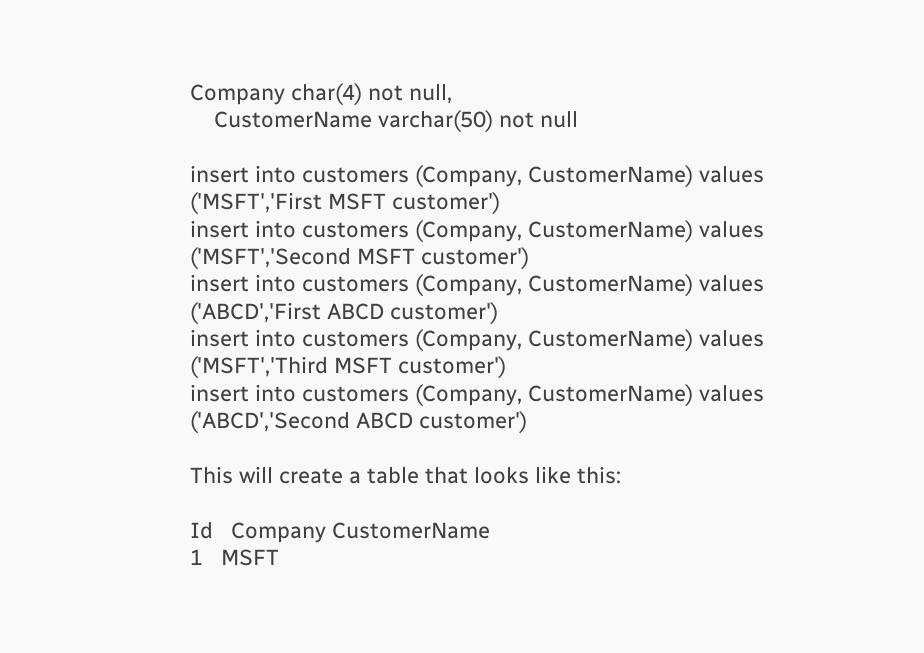Company char(4) not null,
    CustomerName varchar(50) not null

insert into customers (Company, CustomerName) values ('MSFT','First MSFT customer')
insert into customers (Company, CustomerName) values ('MSFT','Second MSFT customer')
insert into customers (Company, CustomerName) values ('ABCD','First ABCD customer')
insert into customers (Company, CustomerName) values ('MSFT','Third MSFT customer')
insert into customers (Company, CustomerName) values ('ABCD','Second ABCD customer')

This will create a table that looks like this:

Id   Company CustomerName
1   MSFT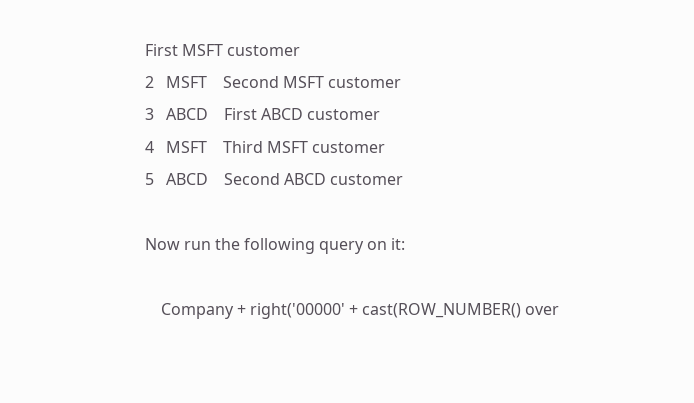First MSFT customer
2   MSFT    Second MSFT customer
3   ABCD    First ABCD customer
4   MSFT    Third MSFT customer
5   ABCD    Second ABCD customer

Now run the following query on it:

    Company + right('00000' + cast(ROW_NUMBER() over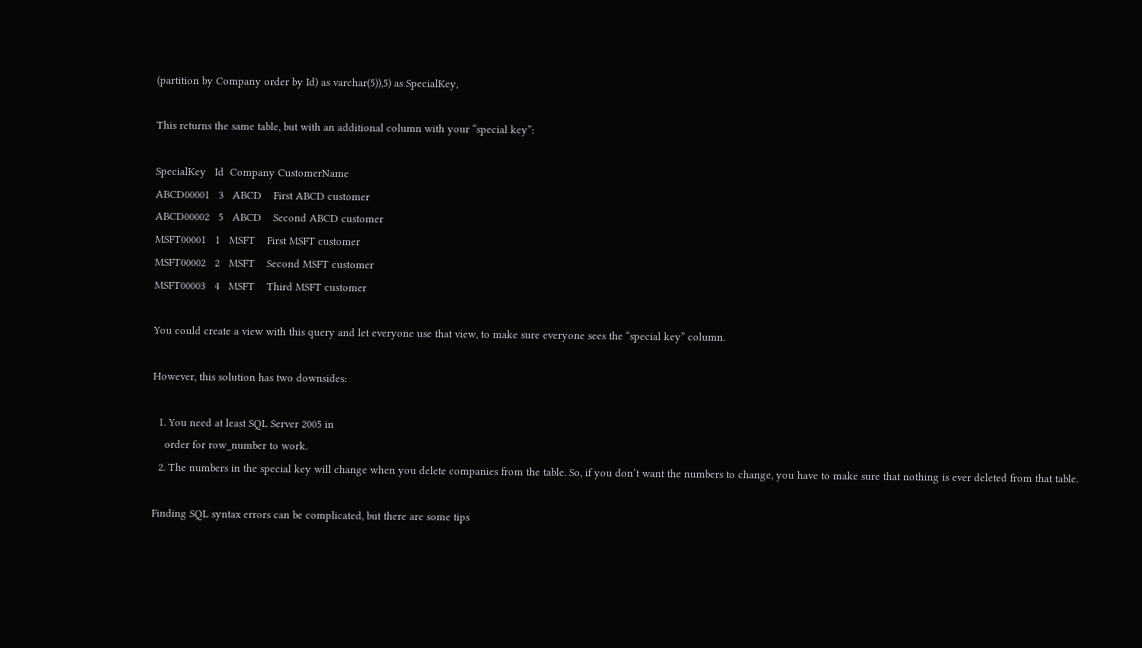(partition by Company order by Id) as varchar(5)),5) as SpecialKey,

This returns the same table, but with an additional column with your “special key”:

SpecialKey   Id  Company CustomerName
ABCD00001   3   ABCD    First ABCD customer
ABCD00002   5   ABCD    Second ABCD customer
MSFT00001   1   MSFT    First MSFT customer
MSFT00002   2   MSFT    Second MSFT customer
MSFT00003   4   MSFT    Third MSFT customer

You could create a view with this query and let everyone use that view, to make sure everyone sees the “special key” column.

However, this solution has two downsides:

  1. You need at least SQL Server 2005 in
    order for row_number to work.
  2. The numbers in the special key will change when you delete companies from the table. So, if you don’t want the numbers to change, you have to make sure that nothing is ever deleted from that table.

Finding SQL syntax errors can be complicated, but there are some tips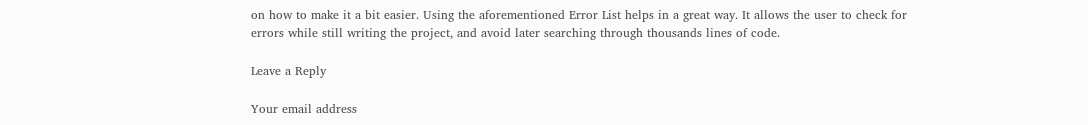on how to make it a bit easier. Using the aforementioned Error List helps in a great way. It allows the user to check for errors while still writing the project, and avoid later searching through thousands lines of code.

Leave a Reply

Your email address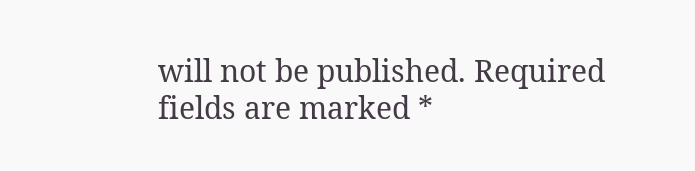will not be published. Required fields are marked *